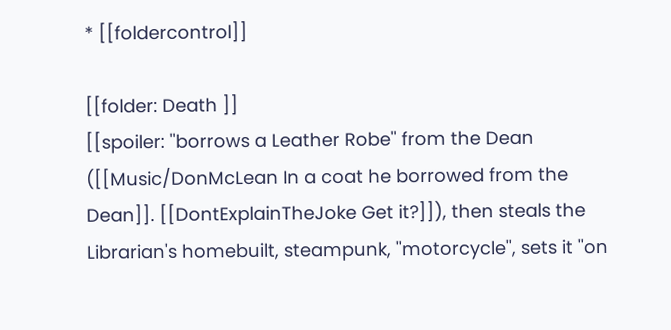* [[foldercontrol]]

[[folder: Death ]]
[[spoiler: ''borrows a Leather Robe'' from the Dean ([[Music/DonMcLean In a coat he borrowed from the Dean]]. [[DontExplainTheJoke Get it?]]), then steals the Librarian's homebuilt, steampunk, ''motorcycle'', sets it ''on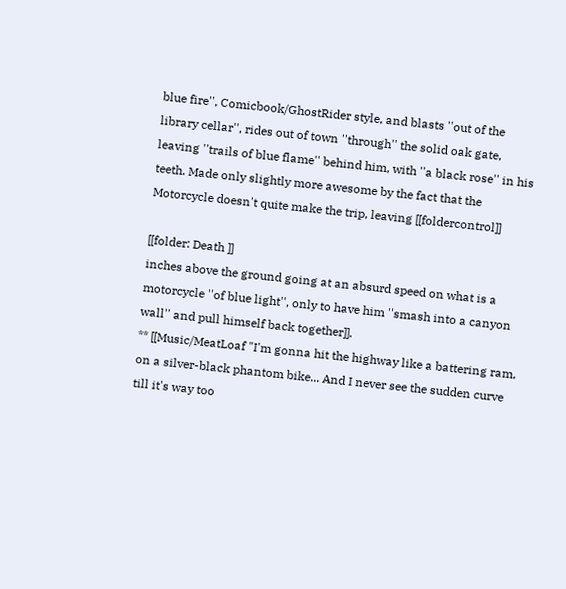blue fire'', Comicbook/GhostRider style, and blasts ''out of the library cellar'', rides out of town ''through'' the solid oak gate, leaving ''trails of blue flame'' behind him, with ''a black rose'' in his teeth. Made only slightly more awesome by the fact that the Motorcycle doesn't quite make the trip, leaving [[foldercontrol]]

[[folder: Death ]]
inches above the ground going at an absurd speed on what is a motorcycle ''of blue light'', only to have him ''smash into a canyon wall'' and pull himself back together]].
** [[Music/MeatLoaf "I'm gonna hit the highway like a battering ram, on a silver-black phantom bike... And I never see the sudden curve till it's way too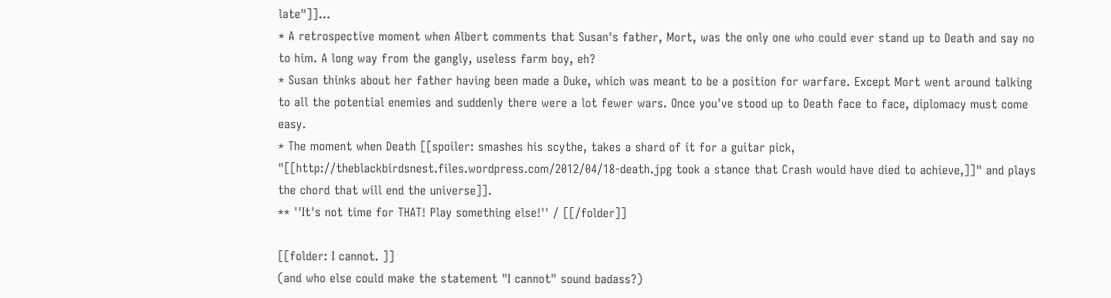late"]]...
* A retrospective moment when Albert comments that Susan's father, Mort, was the only one who could ever stand up to Death and say no to him. A long way from the gangly, useless farm boy, eh?
* Susan thinks about her father having been made a Duke, which was meant to be a position for warfare. Except Mort went around talking to all the potential enemies and suddenly there were a lot fewer wars. Once you've stood up to Death face to face, diplomacy must come easy.
* The moment when Death [[spoiler: smashes his scythe, takes a shard of it for a guitar pick, "[[http://theblackbirdsnest.files.wordpress.com/2012/04/18-death.jpg took a stance that Crash would have died to achieve,]]" and plays the chord that will end the universe]].
** ''It's not time for THAT! Play something else!'' / [[/folder]]

[[folder: I cannot. ]]
(and who else could make the statement "I cannot" sound badass?)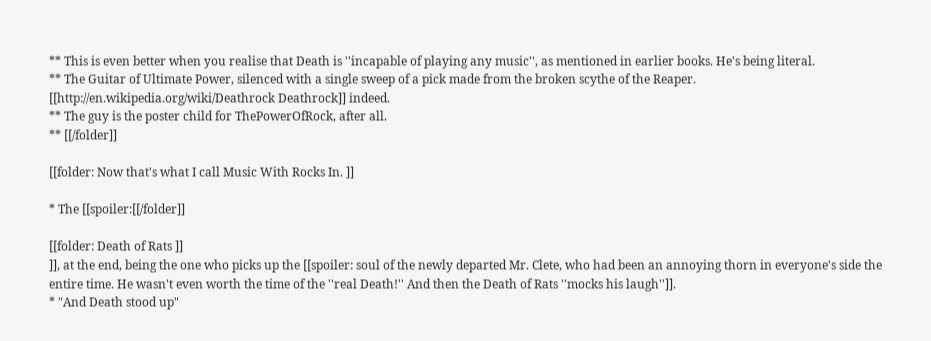** This is even better when you realise that Death is ''incapable of playing any music'', as mentioned in earlier books. He's being literal.
** The Guitar of Ultimate Power, silenced with a single sweep of a pick made from the broken scythe of the Reaper. [[http://en.wikipedia.org/wiki/Deathrock Deathrock]] indeed.
** The guy is the poster child for ThePowerOfRock, after all.
** [[/folder]]

[[folder: Now that's what I call Music With Rocks In. ]]

* The [[spoiler:[[/folder]]

[[folder: Death of Rats ]]
]], at the end, being the one who picks up the [[spoiler: soul of the newly departed Mr. Clete, who had been an annoying thorn in everyone's side the entire time. He wasn't even worth the time of the ''real Death!'' And then the Death of Rats ''mocks his laugh'']].
* "And Death stood up"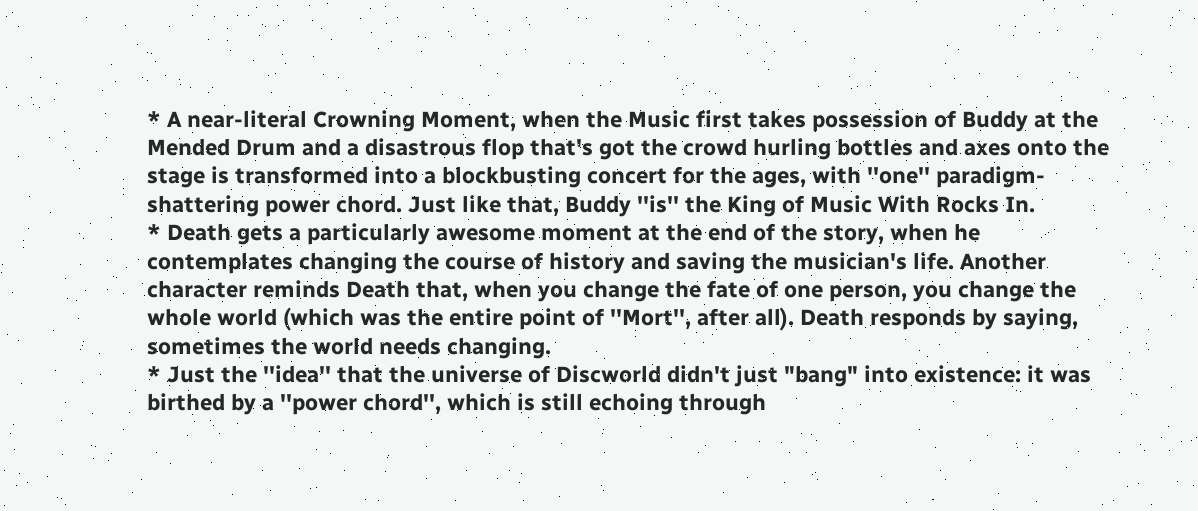* A near-literal Crowning Moment, when the Music first takes possession of Buddy at the Mended Drum and a disastrous flop that's got the crowd hurling bottles and axes onto the stage is transformed into a blockbusting concert for the ages, with ''one'' paradigm-shattering power chord. Just like that, Buddy ''is'' the King of Music With Rocks In.
* Death gets a particularly awesome moment at the end of the story, when he contemplates changing the course of history and saving the musician's life. Another character reminds Death that, when you change the fate of one person, you change the whole world (which was the entire point of ''Mort'', after all). Death responds by saying, sometimes the world needs changing.
* Just the ''idea'' that the universe of Discworld didn't just "bang" into existence: it was birthed by a ''power chord'', which is still echoing through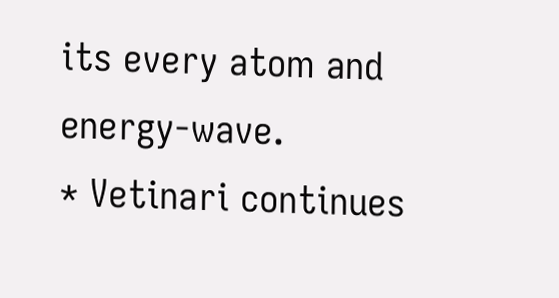its every atom and energy-wave.
* Vetinari continues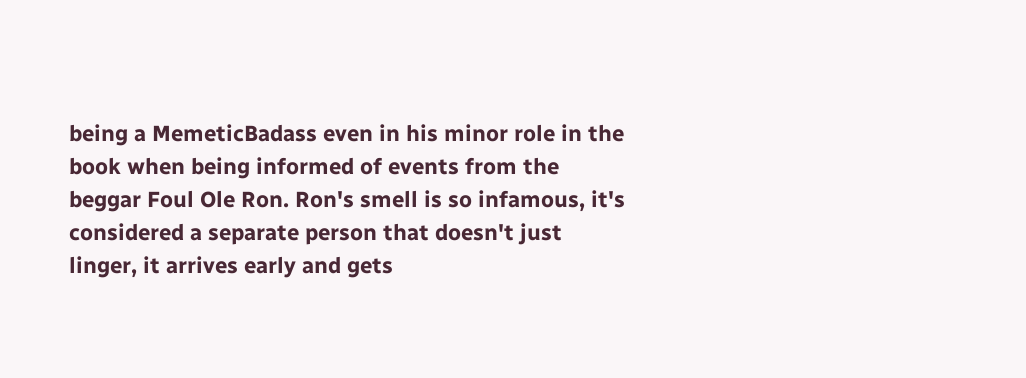being a MemeticBadass even in his minor role in the book when being informed of events from the beggar Foul Ole Ron. Ron's smell is so infamous, it's considered a separate person that doesn't just linger, it arrives early and gets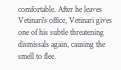comfortable. After he leaves Vetinari's office, Vetinari gives one of his subtle threatening dismissals again, causing the smell to flee.